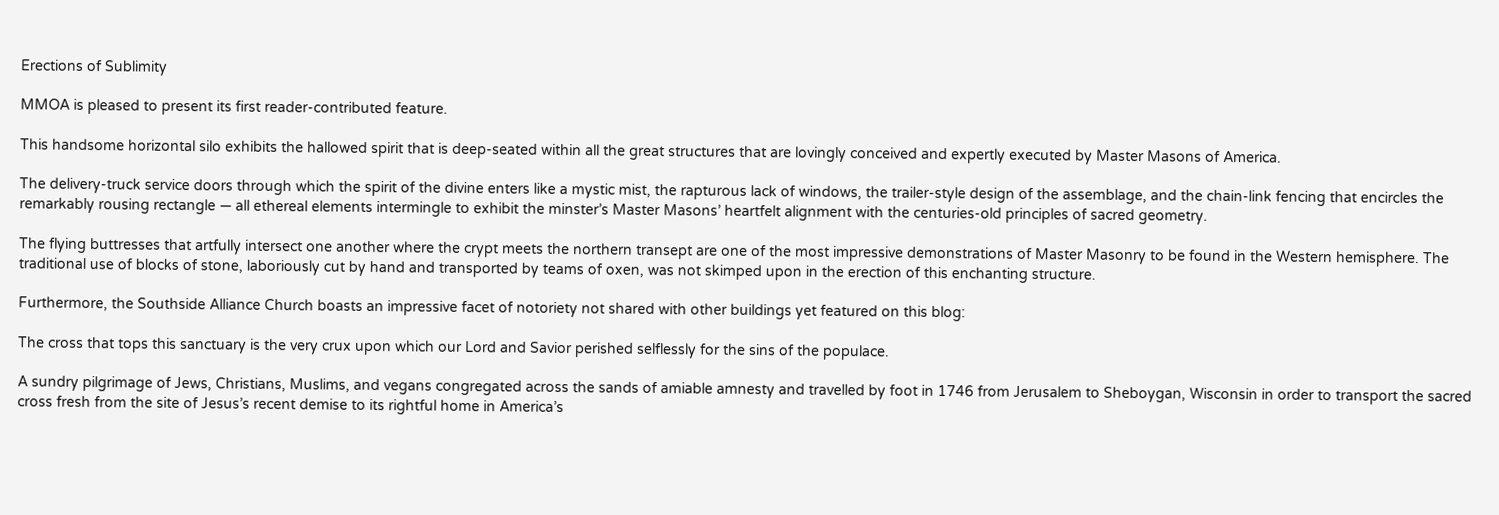Erections of Sublimity

MMOA is pleased to present its first reader-contributed feature.

This handsome horizontal silo exhibits the hallowed spirit that is deep-seated within all the great structures that are lovingly conceived and expertly executed by Master Masons of America.

The delivery-truck service doors through which the spirit of the divine enters like a mystic mist, the rapturous lack of windows, the trailer-style design of the assemblage, and the chain-link fencing that encircles the remarkably rousing rectangle — all ethereal elements intermingle to exhibit the minster’s Master Masons’ heartfelt alignment with the centuries-old principles of sacred geometry.

The flying buttresses that artfully intersect one another where the crypt meets the northern transept are one of the most impressive demonstrations of Master Masonry to be found in the Western hemisphere. The traditional use of blocks of stone, laboriously cut by hand and transported by teams of oxen, was not skimped upon in the erection of this enchanting structure.

Furthermore, the Southside Alliance Church boasts an impressive facet of notoriety not shared with other buildings yet featured on this blog:

The cross that tops this sanctuary is the very crux upon which our Lord and Savior perished selflessly for the sins of the populace.

A sundry pilgrimage of Jews, Christians, Muslims, and vegans congregated across the sands of amiable amnesty and travelled by foot in 1746 from Jerusalem to Sheboygan, Wisconsin in order to transport the sacred cross fresh from the site of Jesus’s recent demise to its rightful home in America’s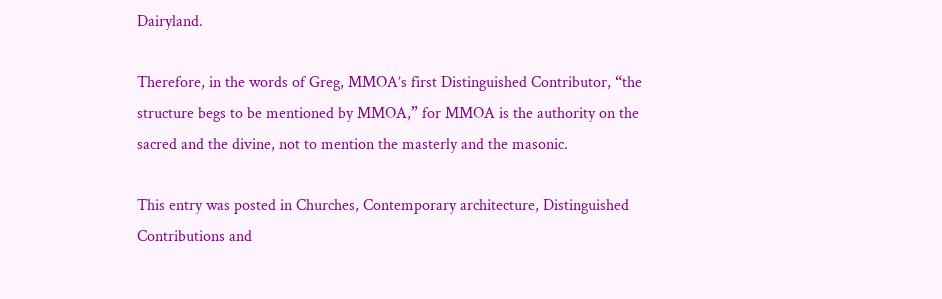Dairyland.

Therefore, in the words of Greg, MMOA’s first Distinguished Contributor, “the structure begs to be mentioned by MMOA,” for MMOA is the authority on the sacred and the divine, not to mention the masterly and the masonic.

This entry was posted in Churches, Contemporary architecture, Distinguished Contributions and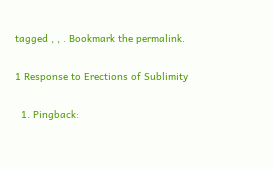tagged , , . Bookmark the permalink.

1 Response to Erections of Sublimity

  1. Pingback: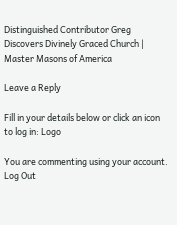Distinguished Contributor Greg Discovers Divinely Graced Church | Master Masons of America

Leave a Reply

Fill in your details below or click an icon to log in: Logo

You are commenting using your account. Log Out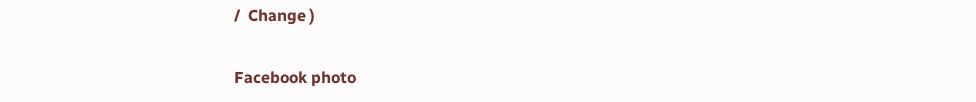/  Change )

Facebook photo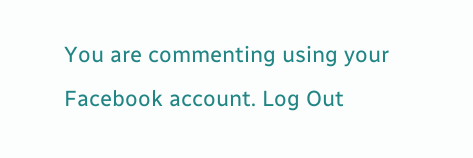You are commenting using your Facebook account. Log Out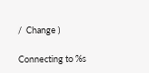/  Change )

Connecting to %s